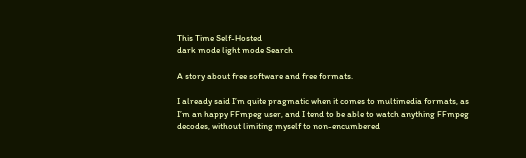This Time Self-Hosted
dark mode light mode Search

A story about free software and free formats.

I already said I’m quite pragmatic when it comes to multimedia formats, as I’m an happy FFmpeg user, and I tend to be able to watch anything FFmpeg decodes, without limiting myself to non-encumbered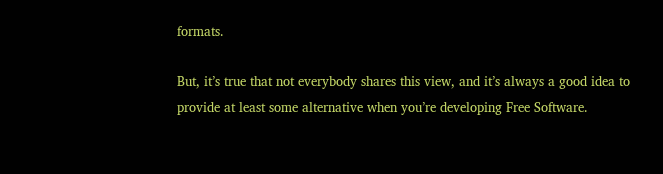formats.

But, it’s true that not everybody shares this view, and it’s always a good idea to provide at least some alternative when you’re developing Free Software.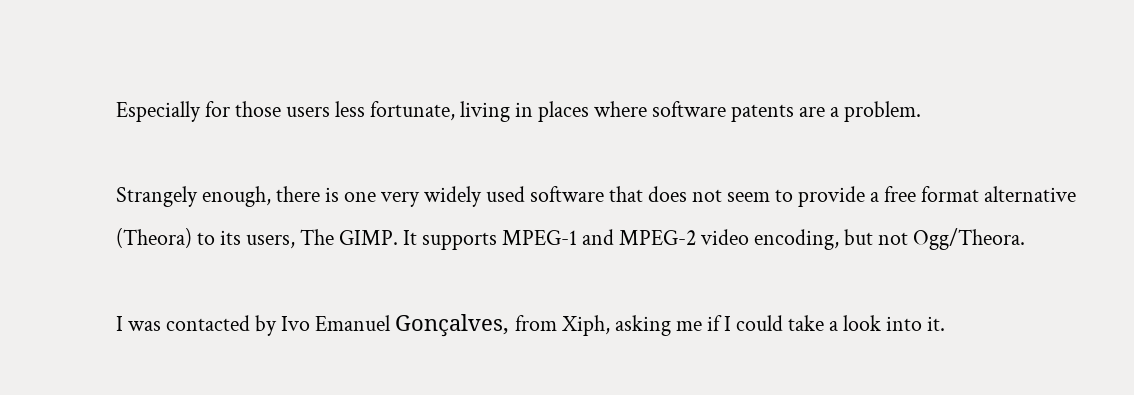Especially for those users less fortunate, living in places where software patents are a problem.

Strangely enough, there is one very widely used software that does not seem to provide a free format alternative (Theora) to its users, The GIMP. It supports MPEG-1 and MPEG-2 video encoding, but not Ogg/Theora.

I was contacted by Ivo Emanuel Gonçalves, from Xiph, asking me if I could take a look into it.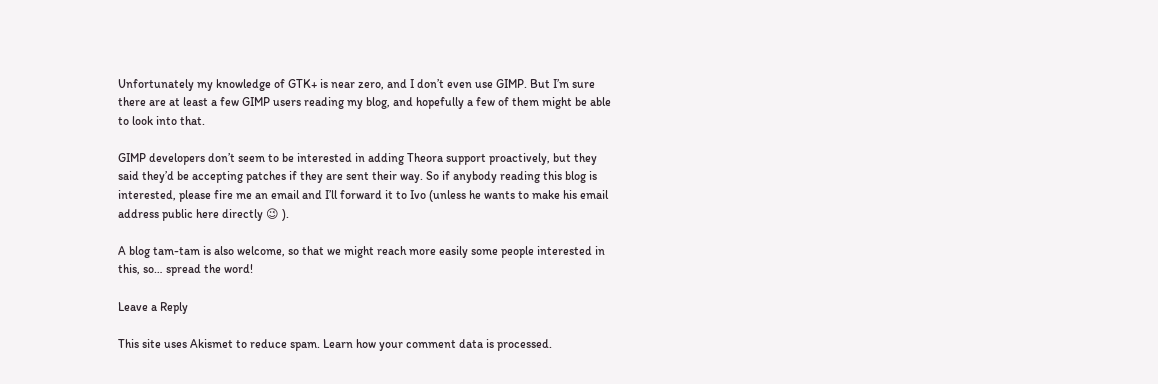Unfortunately my knowledge of GTK+ is near zero, and I don’t even use GIMP. But I’m sure there are at least a few GIMP users reading my blog, and hopefully a few of them might be able to look into that.

GIMP developers don’t seem to be interested in adding Theora support proactively, but they said they’d be accepting patches if they are sent their way. So if anybody reading this blog is interested, please fire me an email and I’ll forward it to Ivo (unless he wants to make his email address public here directly 😉 ).

A blog tam-tam is also welcome, so that we might reach more easily some people interested in this, so… spread the word!

Leave a Reply

This site uses Akismet to reduce spam. Learn how your comment data is processed.